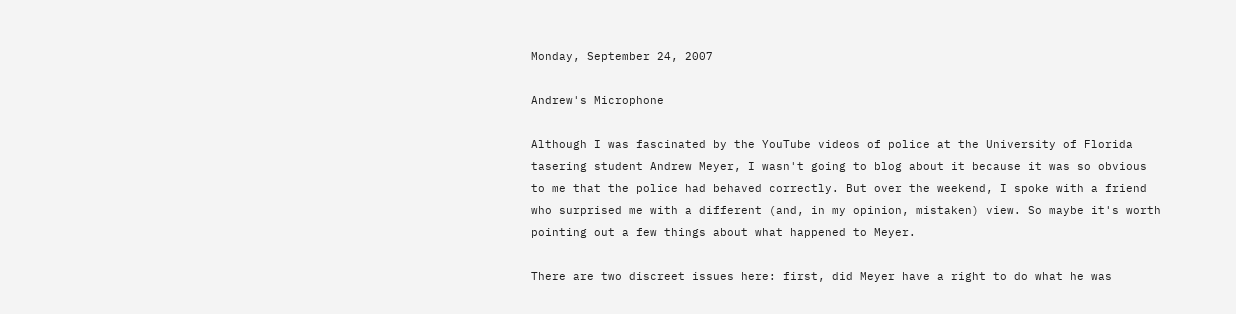Monday, September 24, 2007

Andrew's Microphone

Although I was fascinated by the YouTube videos of police at the University of Florida tasering student Andrew Meyer, I wasn't going to blog about it because it was so obvious to me that the police had behaved correctly. But over the weekend, I spoke with a friend who surprised me with a different (and, in my opinion, mistaken) view. So maybe it's worth pointing out a few things about what happened to Meyer.

There are two discreet issues here: first, did Meyer have a right to do what he was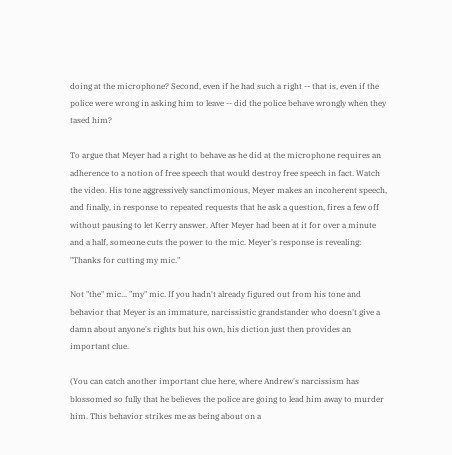doing at the microphone? Second, even if he had such a right -- that is, even if the police were wrong in asking him to leave -- did the police behave wrongly when they tased him?

To argue that Meyer had a right to behave as he did at the microphone requires an adherence to a notion of free speech that would destroy free speech in fact. Watch the video. His tone aggressively sanctimonious, Meyer makes an incoherent speech, and finally, in response to repeated requests that he ask a question, fires a few off without pausing to let Kerry answer. After Meyer had been at it for over a minute and a half, someone cuts the power to the mic. Meyer's response is revealing: "Thanks for cutting my mic."

Not "the" mic... "my" mic. If you hadn't already figured out from his tone and behavior that Meyer is an immature, narcissistic grandstander who doesn't give a damn about anyone's rights but his own, his diction just then provides an important clue.

(You can catch another important clue here, where Andrew's narcissism has blossomed so fully that he believes the police are going to lead him away to murder him. This behavior strikes me as being about on a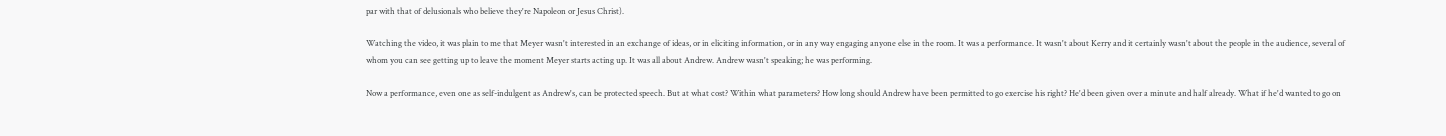par with that of delusionals who believe they're Napoleon or Jesus Christ).

Watching the video, it was plain to me that Meyer wasn't interested in an exchange of ideas, or in eliciting information, or in any way engaging anyone else in the room. It was a performance. It wasn't about Kerry and it certainly wasn't about the people in the audience, several of whom you can see getting up to leave the moment Meyer starts acting up. It was all about Andrew. Andrew wasn't speaking; he was performing.

Now a performance, even one as self-indulgent as Andrew's, can be protected speech. But at what cost? Within what parameters? How long should Andrew have been permitted to go exercise his right? He'd been given over a minute and half already. What if he'd wanted to go on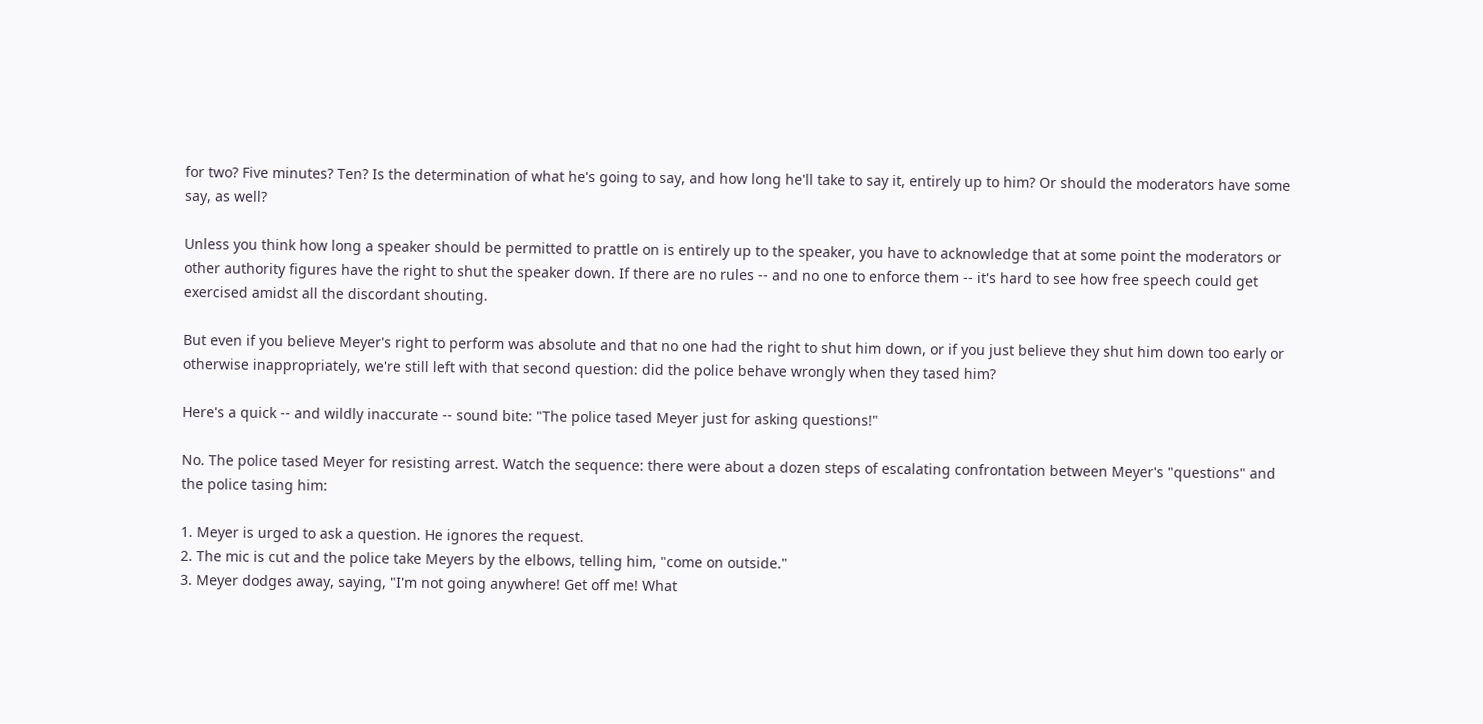for two? Five minutes? Ten? Is the determination of what he's going to say, and how long he'll take to say it, entirely up to him? Or should the moderators have some say, as well?

Unless you think how long a speaker should be permitted to prattle on is entirely up to the speaker, you have to acknowledge that at some point the moderators or other authority figures have the right to shut the speaker down. If there are no rules -- and no one to enforce them -- it's hard to see how free speech could get exercised amidst all the discordant shouting.

But even if you believe Meyer's right to perform was absolute and that no one had the right to shut him down, or if you just believe they shut him down too early or otherwise inappropriately, we're still left with that second question: did the police behave wrongly when they tased him?

Here's a quick -- and wildly inaccurate -- sound bite: "The police tased Meyer just for asking questions!"

No. The police tased Meyer for resisting arrest. Watch the sequence: there were about a dozen steps of escalating confrontation between Meyer's "questions" and the police tasing him:

1. Meyer is urged to ask a question. He ignores the request.
2. The mic is cut and the police take Meyers by the elbows, telling him, "come on outside."
3. Meyer dodges away, saying, "I'm not going anywhere! Get off me! What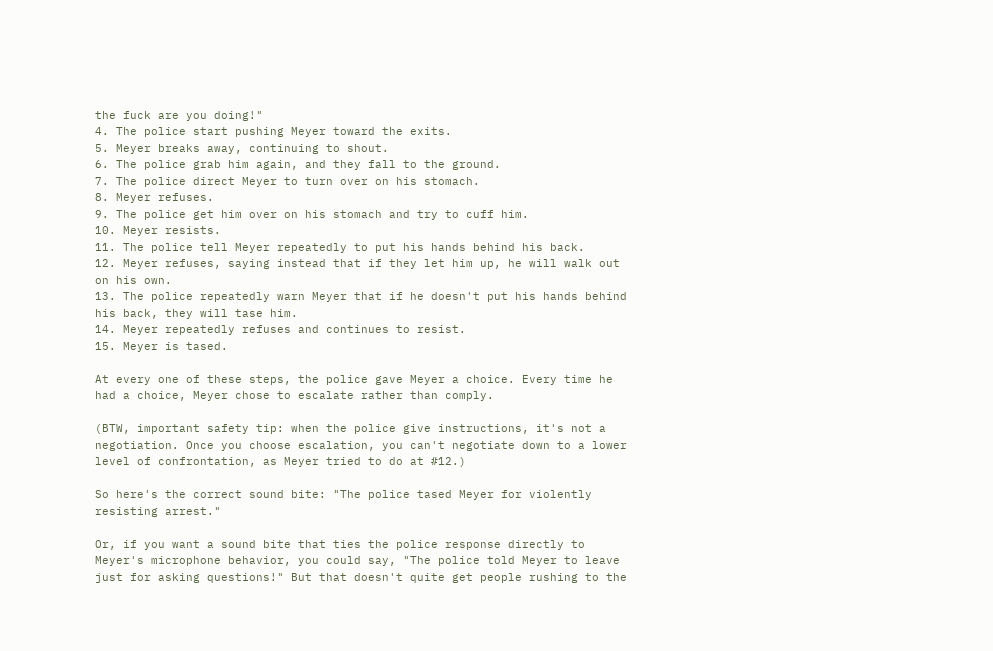the fuck are you doing!"
4. The police start pushing Meyer toward the exits.
5. Meyer breaks away, continuing to shout.
6. The police grab him again, and they fall to the ground.
7. The police direct Meyer to turn over on his stomach.
8. Meyer refuses.
9. The police get him over on his stomach and try to cuff him.
10. Meyer resists.
11. The police tell Meyer repeatedly to put his hands behind his back.
12. Meyer refuses, saying instead that if they let him up, he will walk out on his own.
13. The police repeatedly warn Meyer that if he doesn't put his hands behind his back, they will tase him.
14. Meyer repeatedly refuses and continues to resist.
15. Meyer is tased.

At every one of these steps, the police gave Meyer a choice. Every time he had a choice, Meyer chose to escalate rather than comply.

(BTW, important safety tip: when the police give instructions, it's not a negotiation. Once you choose escalation, you can't negotiate down to a lower level of confrontation, as Meyer tried to do at #12.)

So here's the correct sound bite: "The police tased Meyer for violently resisting arrest."

Or, if you want a sound bite that ties the police response directly to Meyer's microphone behavior, you could say, "The police told Meyer to leave just for asking questions!" But that doesn't quite get people rushing to the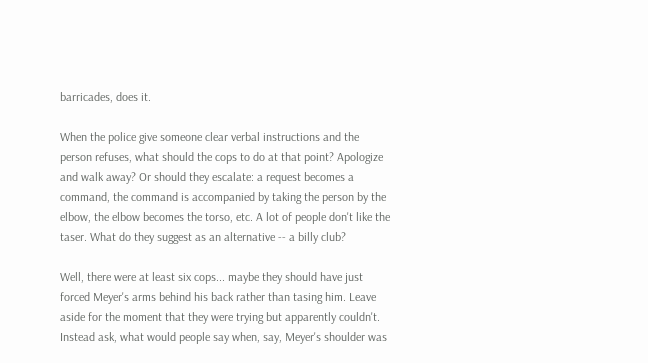barricades, does it.

When the police give someone clear verbal instructions and the person refuses, what should the cops to do at that point? Apologize and walk away? Or should they escalate: a request becomes a command, the command is accompanied by taking the person by the elbow, the elbow becomes the torso, etc. A lot of people don't like the taser. What do they suggest as an alternative -- a billy club?

Well, there were at least six cops... maybe they should have just forced Meyer's arms behind his back rather than tasing him. Leave aside for the moment that they were trying but apparently couldn't. Instead ask, what would people say when, say, Meyer's shoulder was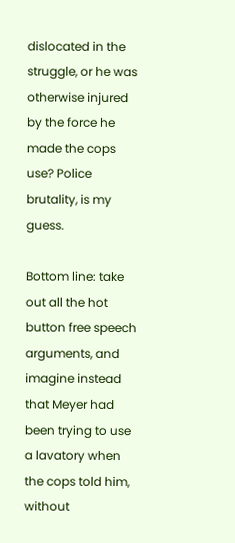dislocated in the struggle, or he was otherwise injured by the force he made the cops use? Police brutality, is my guess.

Bottom line: take out all the hot button free speech arguments, and imagine instead that Meyer had been trying to use a lavatory when the cops told him, without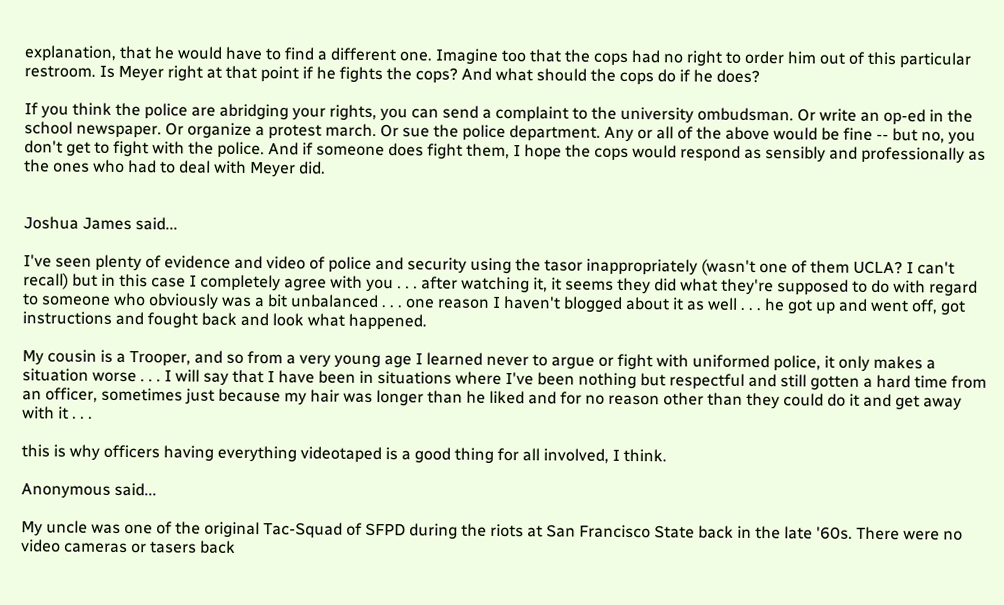explanation, that he would have to find a different one. Imagine too that the cops had no right to order him out of this particular restroom. Is Meyer right at that point if he fights the cops? And what should the cops do if he does?

If you think the police are abridging your rights, you can send a complaint to the university ombudsman. Or write an op-ed in the school newspaper. Or organize a protest march. Or sue the police department. Any or all of the above would be fine -- but no, you don't get to fight with the police. And if someone does fight them, I hope the cops would respond as sensibly and professionally as the ones who had to deal with Meyer did.


Joshua James said...

I've seen plenty of evidence and video of police and security using the tasor inappropriately (wasn't one of them UCLA? I can't recall) but in this case I completely agree with you . . . after watching it, it seems they did what they're supposed to do with regard to someone who obviously was a bit unbalanced . . . one reason I haven't blogged about it as well . . . he got up and went off, got instructions and fought back and look what happened.

My cousin is a Trooper, and so from a very young age I learned never to argue or fight with uniformed police, it only makes a situation worse . . . I will say that I have been in situations where I've been nothing but respectful and still gotten a hard time from an officer, sometimes just because my hair was longer than he liked and for no reason other than they could do it and get away with it . . .

this is why officers having everything videotaped is a good thing for all involved, I think.

Anonymous said...

My uncle was one of the original Tac-Squad of SFPD during the riots at San Francisco State back in the late '60s. There were no video cameras or tasers back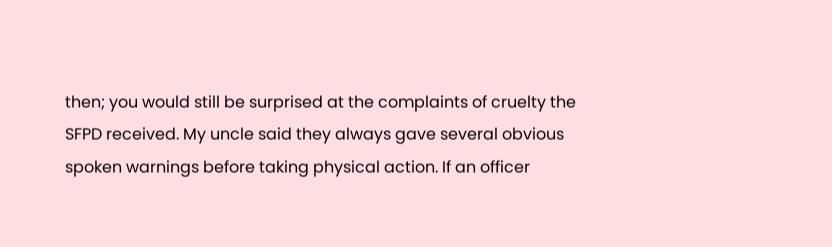then; you would still be surprised at the complaints of cruelty the SFPD received. My uncle said they always gave several obvious spoken warnings before taking physical action. If an officer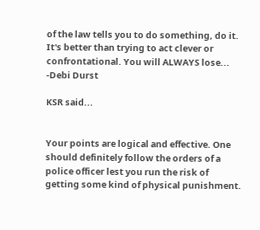of the law tells you to do something, do it. It's better than trying to act clever or confrontational. You will ALWAYS lose...
-Debi Durst

KSR said...


Your points are logical and effective. One should definitely follow the orders of a police officer lest you run the risk of getting some kind of physical punishment.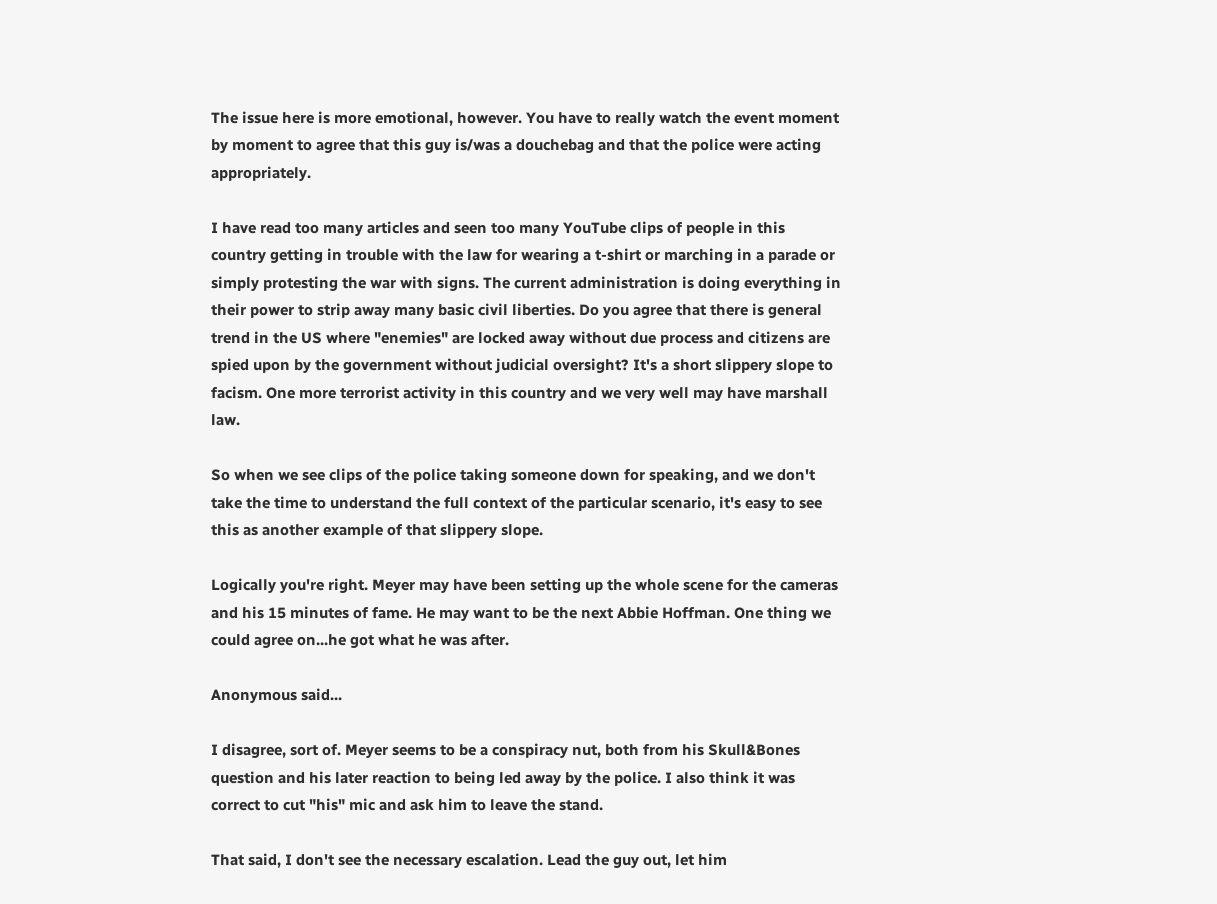The issue here is more emotional, however. You have to really watch the event moment by moment to agree that this guy is/was a douchebag and that the police were acting appropriately.

I have read too many articles and seen too many YouTube clips of people in this country getting in trouble with the law for wearing a t-shirt or marching in a parade or simply protesting the war with signs. The current administration is doing everything in their power to strip away many basic civil liberties. Do you agree that there is general trend in the US where "enemies" are locked away without due process and citizens are spied upon by the government without judicial oversight? It's a short slippery slope to facism. One more terrorist activity in this country and we very well may have marshall law.

So when we see clips of the police taking someone down for speaking, and we don't take the time to understand the full context of the particular scenario, it's easy to see this as another example of that slippery slope.

Logically you're right. Meyer may have been setting up the whole scene for the cameras and his 15 minutes of fame. He may want to be the next Abbie Hoffman. One thing we could agree on...he got what he was after.

Anonymous said...

I disagree, sort of. Meyer seems to be a conspiracy nut, both from his Skull&Bones question and his later reaction to being led away by the police. I also think it was correct to cut "his" mic and ask him to leave the stand.

That said, I don't see the necessary escalation. Lead the guy out, let him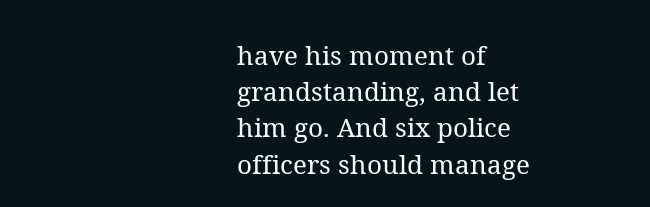have his moment of grandstanding, and let him go. And six police officers should manage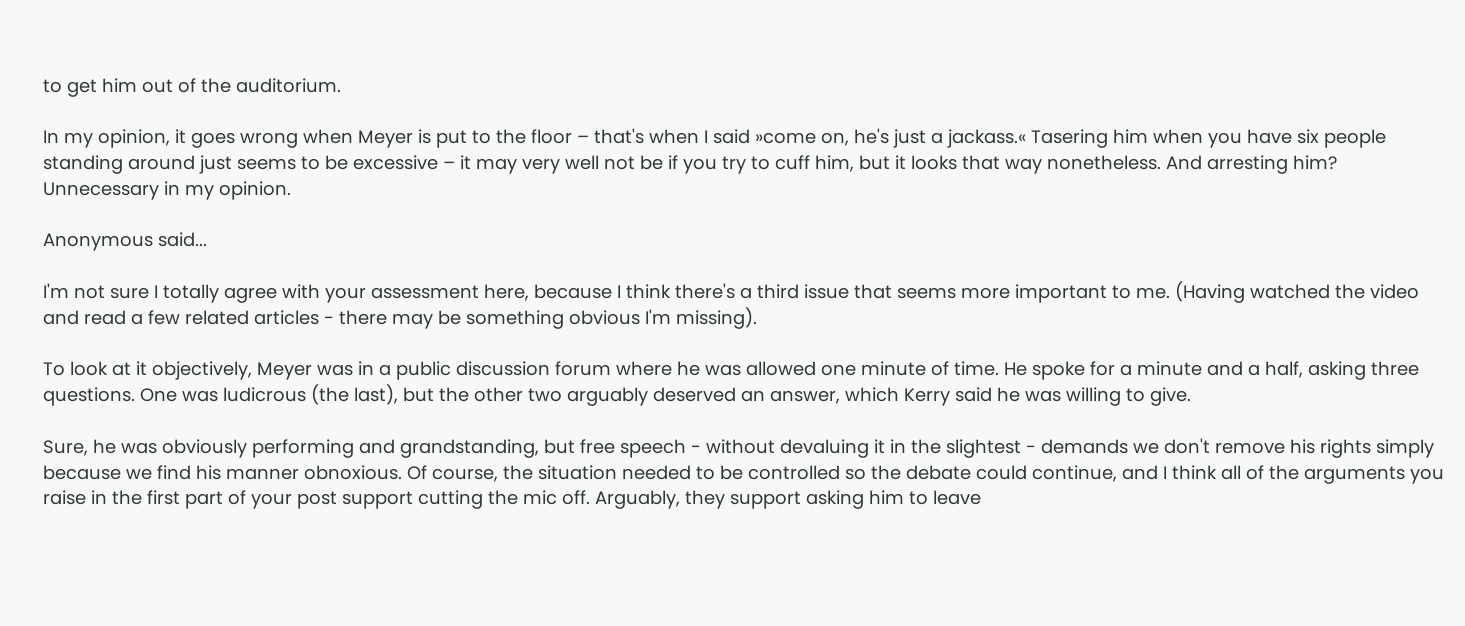to get him out of the auditorium.

In my opinion, it goes wrong when Meyer is put to the floor – that's when I said »come on, he's just a jackass.« Tasering him when you have six people standing around just seems to be excessive – it may very well not be if you try to cuff him, but it looks that way nonetheless. And arresting him? Unnecessary in my opinion.

Anonymous said...

I'm not sure I totally agree with your assessment here, because I think there's a third issue that seems more important to me. (Having watched the video and read a few related articles - there may be something obvious I'm missing).

To look at it objectively, Meyer was in a public discussion forum where he was allowed one minute of time. He spoke for a minute and a half, asking three questions. One was ludicrous (the last), but the other two arguably deserved an answer, which Kerry said he was willing to give.

Sure, he was obviously performing and grandstanding, but free speech - without devaluing it in the slightest - demands we don't remove his rights simply because we find his manner obnoxious. Of course, the situation needed to be controlled so the debate could continue, and I think all of the arguments you raise in the first part of your post support cutting the mic off. Arguably, they support asking him to leave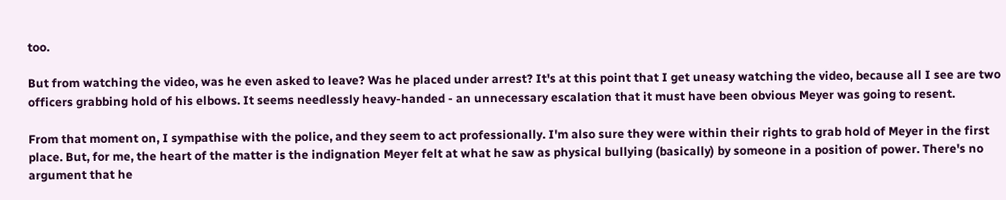too.

But from watching the video, was he even asked to leave? Was he placed under arrest? It's at this point that I get uneasy watching the video, because all I see are two officers grabbing hold of his elbows. It seems needlessly heavy-handed - an unnecessary escalation that it must have been obvious Meyer was going to resent.

From that moment on, I sympathise with the police, and they seem to act professionally. I'm also sure they were within their rights to grab hold of Meyer in the first place. But, for me, the heart of the matter is the indignation Meyer felt at what he saw as physical bullying (basically) by someone in a position of power. There's no argument that he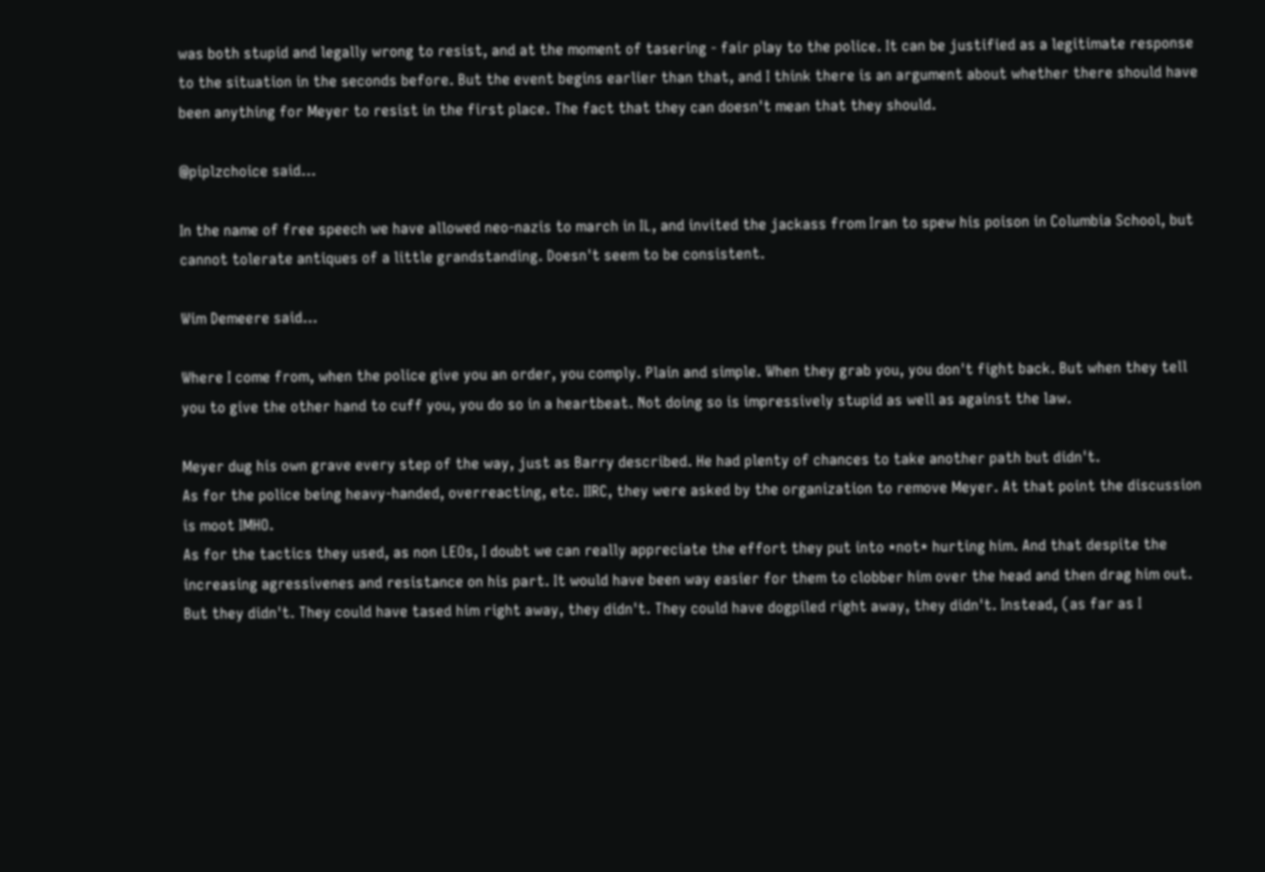was both stupid and legally wrong to resist, and at the moment of tasering - fair play to the police. It can be justified as a legitimate response to the situation in the seconds before. But the event begins earlier than that, and I think there is an argument about whether there should have been anything for Meyer to resist in the first place. The fact that they can doesn't mean that they should.

@piplzchoice said...

In the name of free speech we have allowed neo-nazis to march in IL, and invited the jackass from Iran to spew his poison in Columbia School, but cannot tolerate antiques of a little grandstanding. Doesn't seem to be consistent.

Wim Demeere said...

Where I come from, when the police give you an order, you comply. Plain and simple. When they grab you, you don't fight back. But when they tell you to give the other hand to cuff you, you do so in a heartbeat. Not doing so is impressively stupid as well as against the law.

Meyer dug his own grave every step of the way, just as Barry described. He had plenty of chances to take another path but didn't.
As for the police being heavy-handed, overreacting, etc. IIRC, they were asked by the organization to remove Meyer. At that point the discussion is moot IMHO.
As for the tactics they used, as non LEOs, I doubt we can really appreciate the effort they put into *not* hurting him. And that despite the increasing agressivenes and resistance on his part. It would have been way easier for them to clobber him over the head and then drag him out. But they didn't. They could have tased him right away, they didn't. They could have dogpiled right away, they didn't. Instead, (as far as I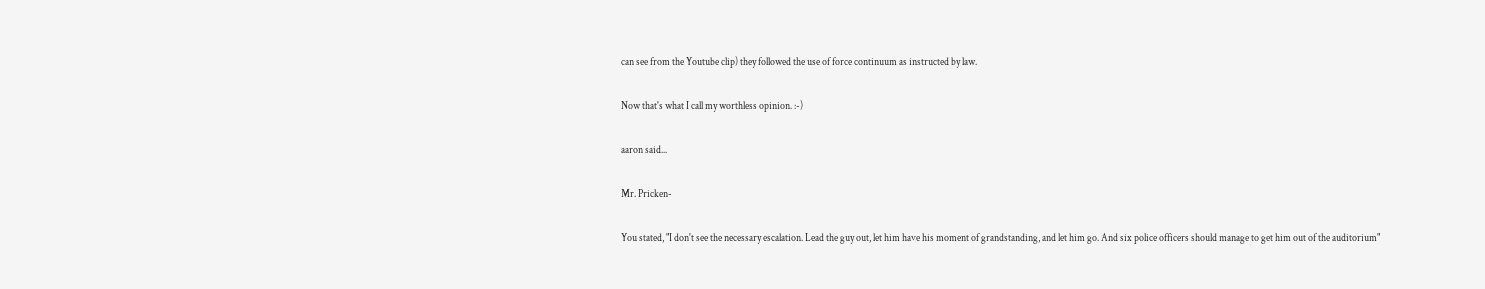can see from the Youtube clip) they followed the use of force continuum as instructed by law.

Now that's what I call my worthless opinion. :-)

aaron said...

Mr. Pricken-

You stated, "I don't see the necessary escalation. Lead the guy out, let him have his moment of grandstanding, and let him go. And six police officers should manage to get him out of the auditorium"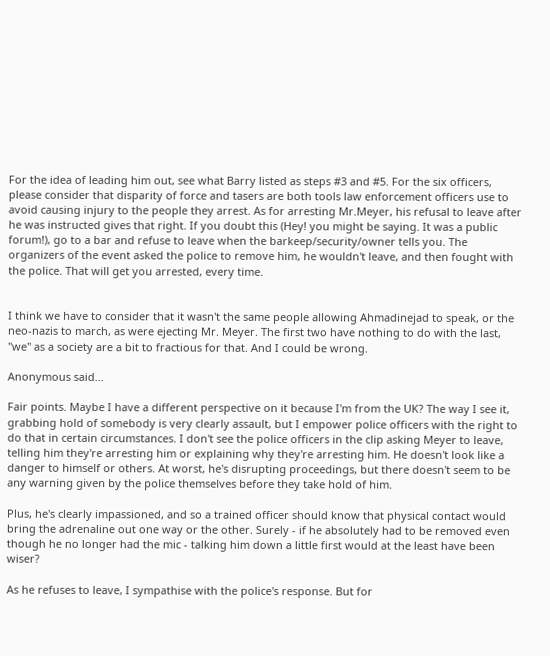For the idea of leading him out, see what Barry listed as steps #3 and #5. For the six officers, please consider that disparity of force and tasers are both tools law enforcement officers use to avoid causing injury to the people they arrest. As for arresting Mr.Meyer, his refusal to leave after he was instructed gives that right. If you doubt this (Hey! you might be saying. It was a public forum!), go to a bar and refuse to leave when the barkeep/security/owner tells you. The organizers of the event asked the police to remove him, he wouldn't leave, and then fought with the police. That will get you arrested, every time.


I think we have to consider that it wasn't the same people allowing Ahmadinejad to speak, or the neo-nazis to march, as were ejecting Mr. Meyer. The first two have nothing to do with the last, "we" as a society are a bit to fractious for that. And I could be wrong.

Anonymous said...

Fair points. Maybe I have a different perspective on it because I'm from the UK? The way I see it, grabbing hold of somebody is very clearly assault, but I empower police officers with the right to do that in certain circumstances. I don't see the police officers in the clip asking Meyer to leave, telling him they're arresting him or explaining why they're arresting him. He doesn't look like a danger to himself or others. At worst, he's disrupting proceedings, but there doesn't seem to be any warning given by the police themselves before they take hold of him.

Plus, he's clearly impassioned, and so a trained officer should know that physical contact would bring the adrenaline out one way or the other. Surely - if he absolutely had to be removed even though he no longer had the mic - talking him down a little first would at the least have been wiser?

As he refuses to leave, I sympathise with the police's response. But for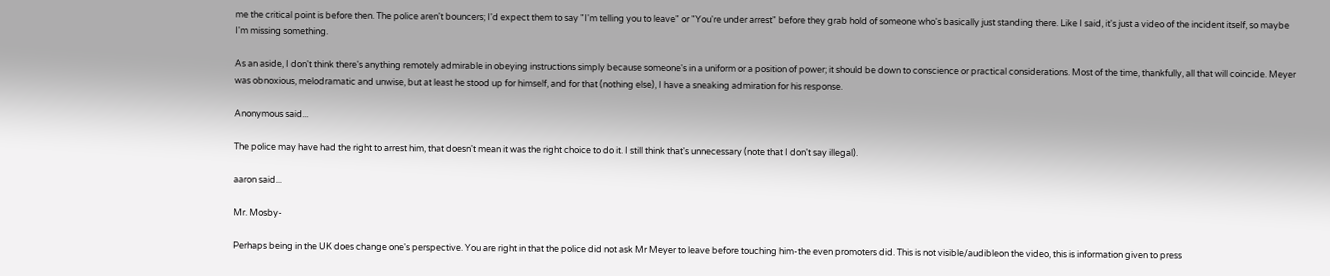me the critical point is before then. The police aren't bouncers; I'd expect them to say "I'm telling you to leave" or "You're under arrest" before they grab hold of someone who's basically just standing there. Like I said, it's just a video of the incident itself, so maybe I'm missing something.

As an aside, I don't think there's anything remotely admirable in obeying instructions simply because someone's in a uniform or a position of power; it should be down to conscience or practical considerations. Most of the time, thankfully, all that will coincide. Meyer was obnoxious, melodramatic and unwise, but at least he stood up for himself, and for that (nothing else), I have a sneaking admiration for his response.

Anonymous said...

The police may have had the right to arrest him, that doesn't mean it was the right choice to do it. I still think that's unnecessary (note that I don't say illegal).

aaron said...

Mr. Mosby-

Perhaps being in the UK does change one's perspective. You are right in that the police did not ask Mr Meyer to leave before touching him-the even promoters did. This is not visible/audibleon the video, this is information given to press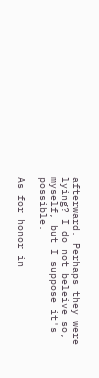afterward. Perhaps they were lying? I do not beleive so, myself, but I suppose it's possible.

As for honor in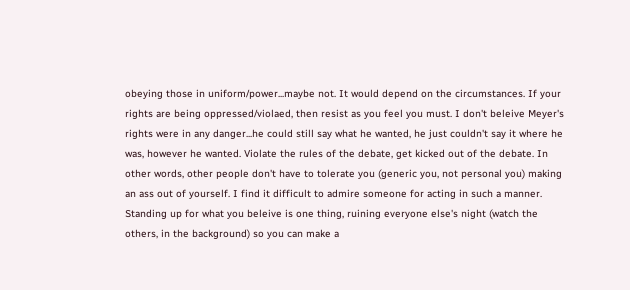obeying those in uniform/power...maybe not. It would depend on the circumstances. If your rights are being oppressed/violaed, then resist as you feel you must. I don't beleive Meyer's rights were in any danger...he could still say what he wanted, he just couldn't say it where he was, however he wanted. Violate the rules of the debate, get kicked out of the debate. In other words, other people don't have to tolerate you (generic you, not personal you) making an ass out of yourself. I find it difficult to admire someone for acting in such a manner. Standing up for what you beleive is one thing, ruining everyone else's night (watch the others, in the background) so you can make a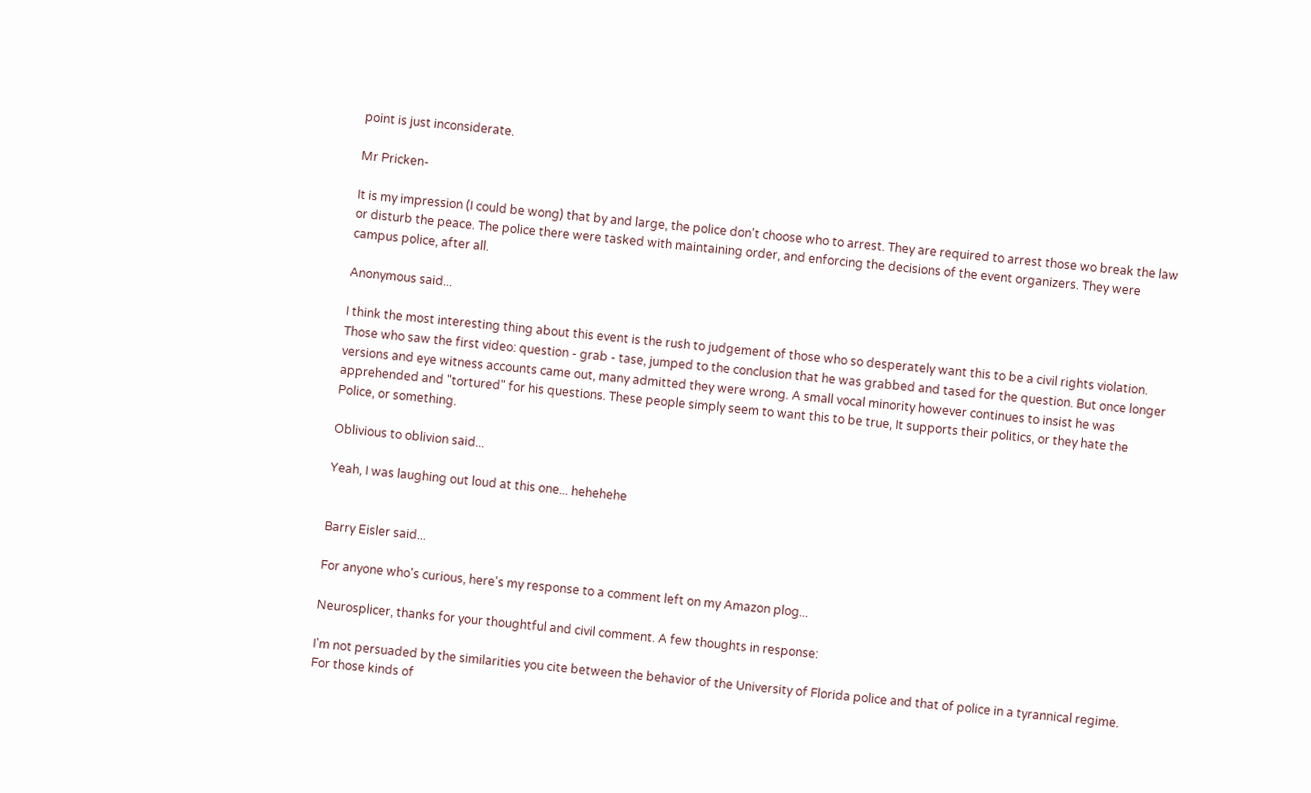point is just inconsiderate.

Mr Pricken-

It is my impression (I could be wong) that by and large, the police don't choose who to arrest. They are required to arrest those wo break the law or disturb the peace. The police there were tasked with maintaining order, and enforcing the decisions of the event organizers. They were campus police, after all.

Anonymous said...

I think the most interesting thing about this event is the rush to judgement of those who so desperately want this to be a civil rights violation. Those who saw the first video: question - grab - tase, jumped to the conclusion that he was grabbed and tased for the question. But once longer versions and eye witness accounts came out, many admitted they were wrong. A small vocal minority however continues to insist he was apprehended and "tortured" for his questions. These people simply seem to want this to be true, It supports their politics, or they hate the Police, or something.

Oblivious to oblivion said...

Yeah, I was laughing out loud at this one... hehehehe


Barry Eisler said...

For anyone who's curious, here's my response to a comment left on my Amazon plog...

Neurosplicer, thanks for your thoughtful and civil comment. A few thoughts in response:

I'm not persuaded by the similarities you cite between the behavior of the University of Florida police and that of police in a tyrannical regime. For those kinds of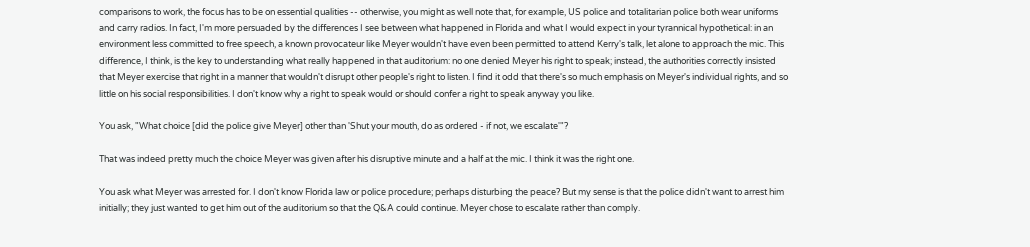comparisons to work, the focus has to be on essential qualities -- otherwise, you might as well note that, for example, US police and totalitarian police both wear uniforms and carry radios. In fact, I'm more persuaded by the differences I see between what happened in Florida and what I would expect in your tyrannical hypothetical: in an environment less committed to free speech, a known provocateur like Meyer wouldn't have even been permitted to attend Kerry's talk, let alone to approach the mic. This difference, I think, is the key to understanding what really happened in that auditorium: no one denied Meyer his right to speak; instead, the authorities correctly insisted that Meyer exercise that right in a manner that wouldn't disrupt other people's right to listen. I find it odd that there's so much emphasis on Meyer's individual rights, and so little on his social responsibilities. I don't know why a right to speak would or should confer a right to speak anyway you like.

You ask, "What choice [did the police give Meyer] other than 'Shut your mouth, do as ordered - if not, we escalate'"?

That was indeed pretty much the choice Meyer was given after his disruptive minute and a half at the mic. I think it was the right one.

You ask what Meyer was arrested for. I don't know Florida law or police procedure; perhaps disturbing the peace? But my sense is that the police didn't want to arrest him initially; they just wanted to get him out of the auditorium so that the Q&A could continue. Meyer chose to escalate rather than comply.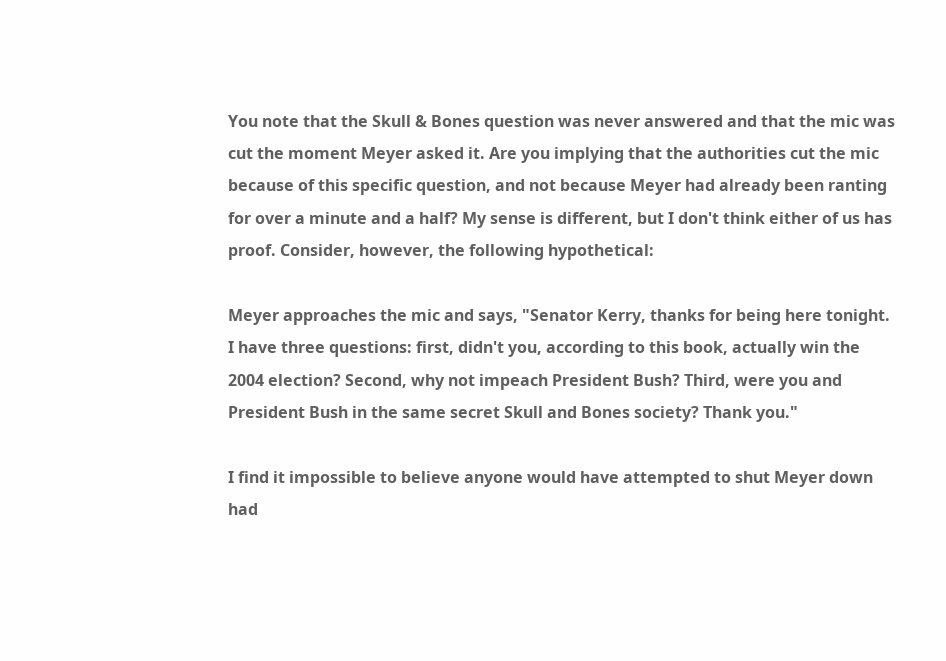You note that the Skull & Bones question was never answered and that the mic was cut the moment Meyer asked it. Are you implying that the authorities cut the mic because of this specific question, and not because Meyer had already been ranting for over a minute and a half? My sense is different, but I don't think either of us has proof. Consider, however, the following hypothetical:

Meyer approaches the mic and says, "Senator Kerry, thanks for being here tonight. I have three questions: first, didn't you, according to this book, actually win the 2004 election? Second, why not impeach President Bush? Third, were you and President Bush in the same secret Skull and Bones society? Thank you."

I find it impossible to believe anyone would have attempted to shut Meyer down had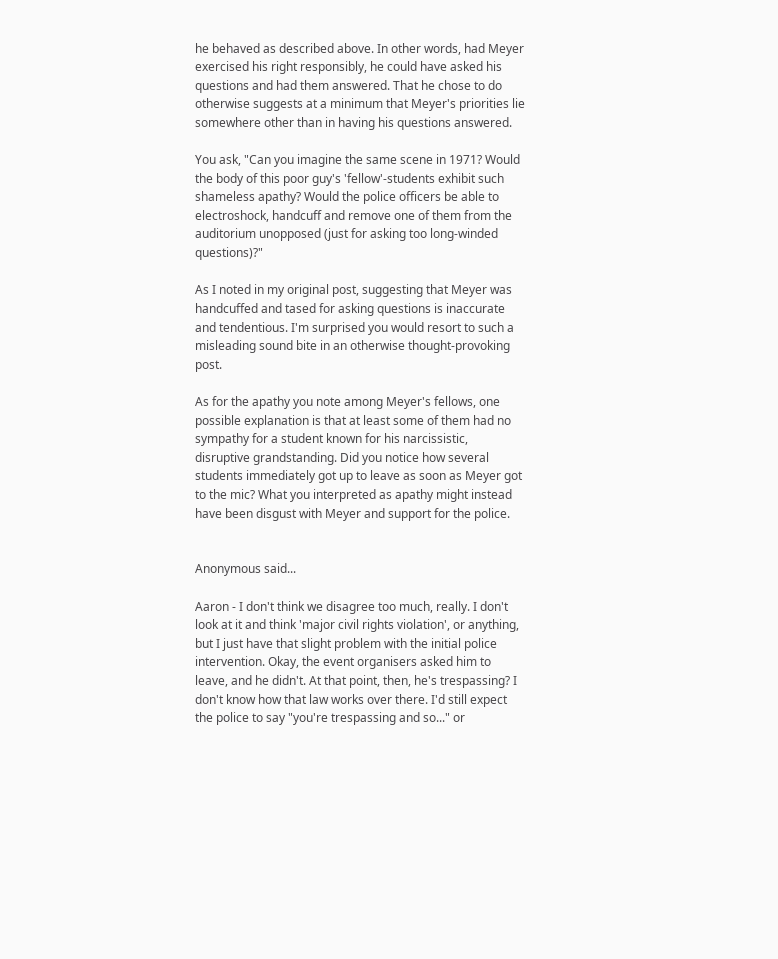he behaved as described above. In other words, had Meyer exercised his right responsibly, he could have asked his questions and had them answered. That he chose to do otherwise suggests at a minimum that Meyer's priorities lie somewhere other than in having his questions answered.

You ask, "Can you imagine the same scene in 1971? Would the body of this poor guy's 'fellow'-students exhibit such shameless apathy? Would the police officers be able to electroshock, handcuff and remove one of them from the auditorium unopposed (just for asking too long-winded questions)?"

As I noted in my original post, suggesting that Meyer was handcuffed and tased for asking questions is inaccurate and tendentious. I'm surprised you would resort to such a misleading sound bite in an otherwise thought-provoking post.

As for the apathy you note among Meyer's fellows, one possible explanation is that at least some of them had no sympathy for a student known for his narcissistic, disruptive grandstanding. Did you notice how several students immediately got up to leave as soon as Meyer got to the mic? What you interpreted as apathy might instead have been disgust with Meyer and support for the police.


Anonymous said...

Aaron - I don't think we disagree too much, really. I don't look at it and think 'major civil rights violation', or anything, but I just have that slight problem with the initial police intervention. Okay, the event organisers asked him to leave, and he didn't. At that point, then, he's trespassing? I don't know how that law works over there. I'd still expect the police to say "you're trespassing and so..." or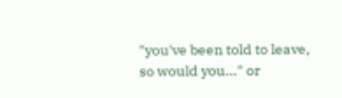"you've been told to leave, so would you..." or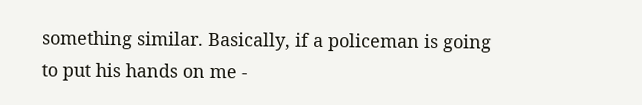something similar. Basically, if a policeman is going to put his hands on me -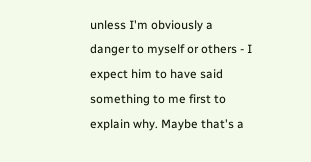unless I'm obviously a danger to myself or others - I expect him to have said something to me first to explain why. Maybe that's a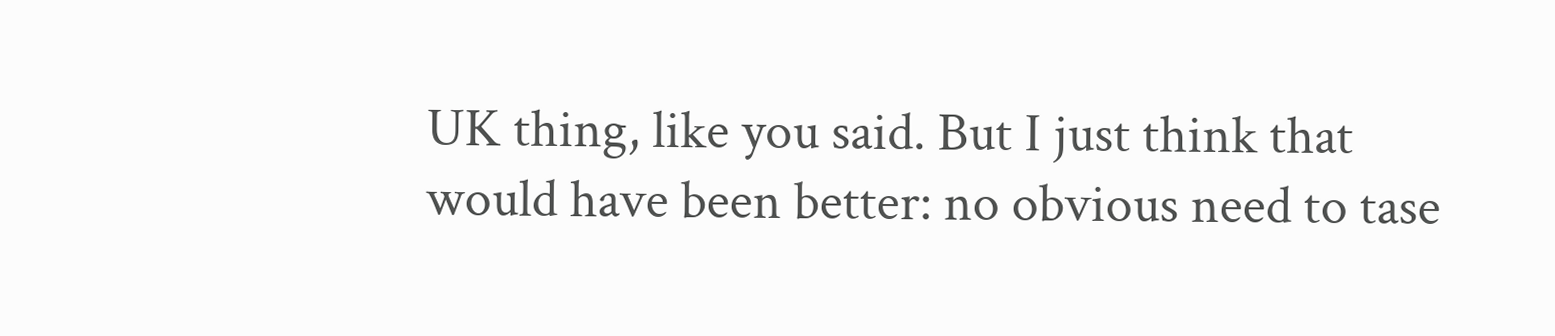UK thing, like you said. But I just think that would have been better: no obvious need to tase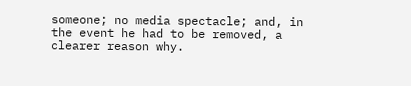someone; no media spectacle; and, in the event he had to be removed, a clearer reason why.